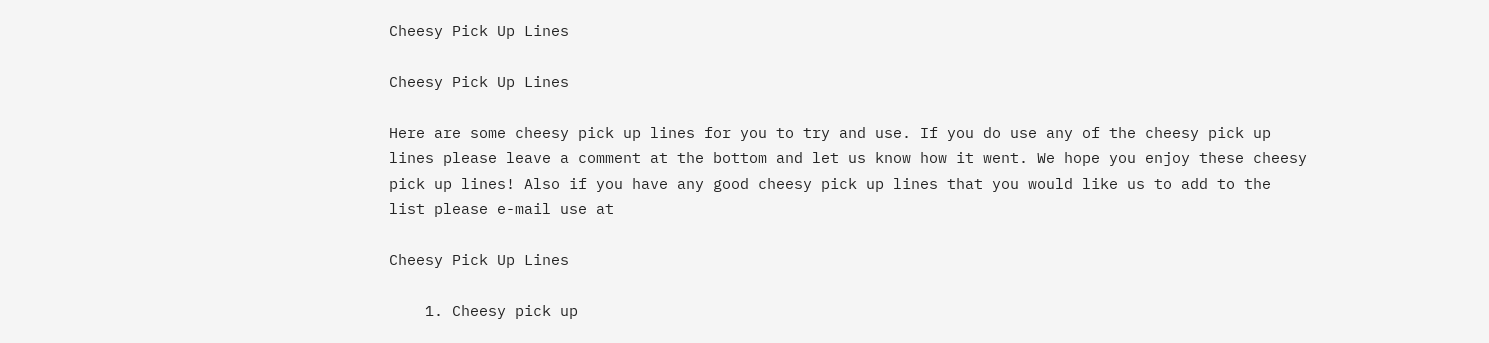Cheesy Pick Up Lines

Cheesy Pick Up Lines

Here are some cheesy pick up lines for you to try and use. If you do use any of the cheesy pick up lines please leave a comment at the bottom and let us know how it went. We hope you enjoy these cheesy pick up lines! Also if you have any good cheesy pick up lines that you would like us to add to the list please e-mail use at

Cheesy Pick Up Lines

    1. Cheesy pick up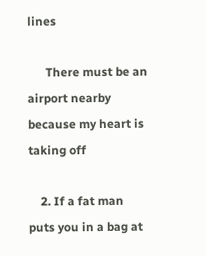lines

      There must be an airport nearby because my heart is taking off

    2. If a fat man puts you in a bag at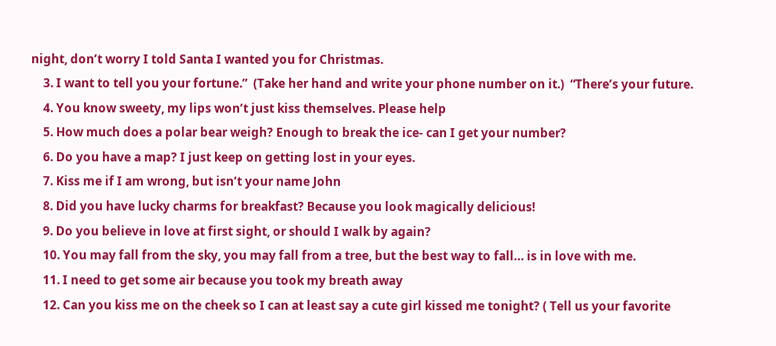night, don’t worry I told Santa I wanted you for Christmas.
    3. I want to tell you your fortune.”  (Take her hand and write your phone number on it.)  “There’s your future.
    4. You know sweety, my lips won’t just kiss themselves. Please help
    5. How much does a polar bear weigh? Enough to break the ice- can I get your number?
    6. Do you have a map? I just keep on getting lost in your eyes.
    7. Kiss me if I am wrong, but isn’t your name John
    8. Did you have lucky charms for breakfast? Because you look magically delicious!
    9. Do you believe in love at first sight, or should I walk by again?
    10. You may fall from the sky, you may fall from a tree, but the best way to fall… is in love with me.
    11. I need to get some air because you took my breath away
    12. Can you kiss me on the cheek so I can at least say a cute girl kissed me tonight? ( Tell us your favorite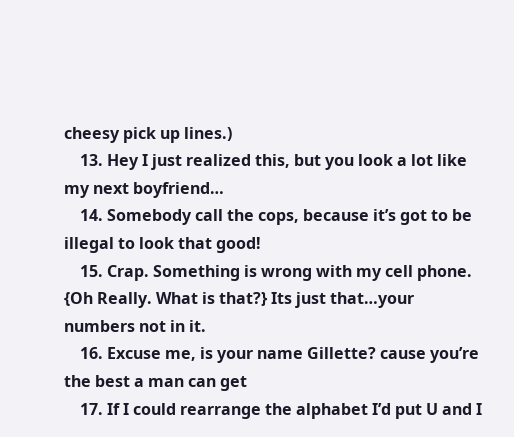cheesy pick up lines.)
    13. Hey I just realized this, but you look a lot like my next boyfriend…
    14. Somebody call the cops, because it’s got to be illegal to look that good!
    15. Crap. Something is wrong with my cell phone. {Oh Really. What is that?} Its just that…your numbers not in it.
    16. Excuse me, is your name Gillette? cause you’re the best a man can get
    17. If I could rearrange the alphabet I’d put U and I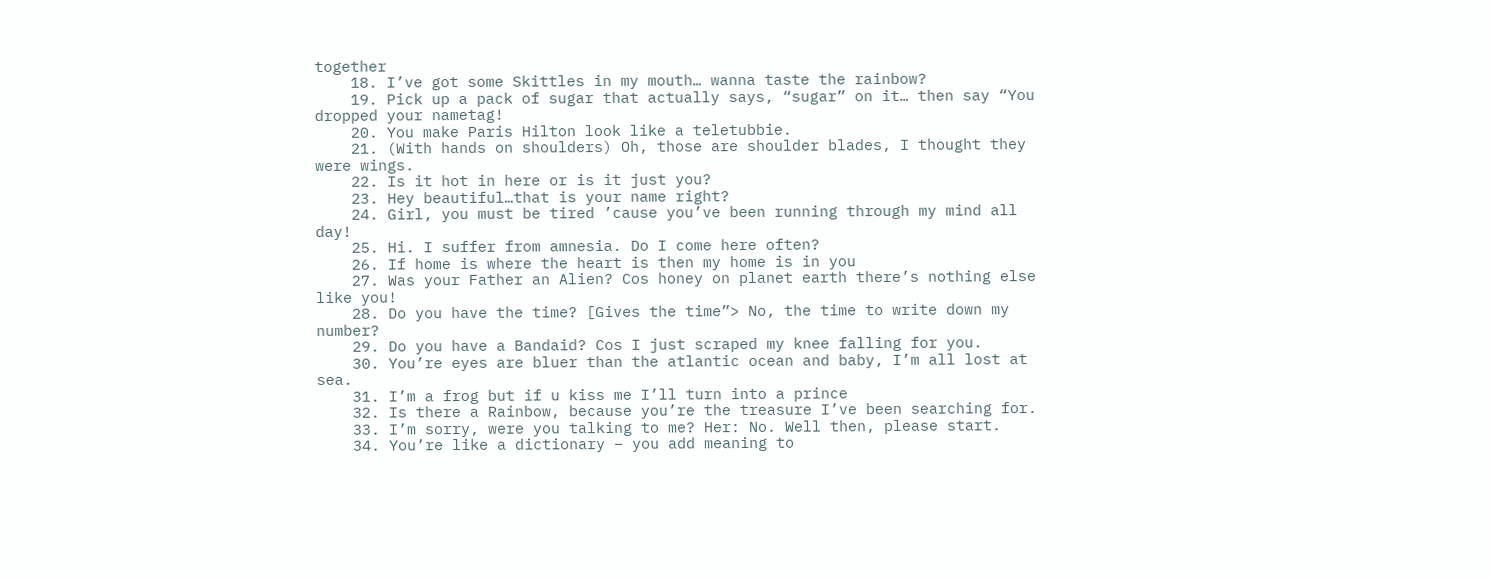together
    18. I’ve got some Skittles in my mouth… wanna taste the rainbow?
    19. Pick up a pack of sugar that actually says, “sugar” on it… then say “You dropped your nametag!
    20. You make Paris Hilton look like a teletubbie.
    21. (With hands on shoulders) Oh, those are shoulder blades, I thought they were wings.
    22. Is it hot in here or is it just you?
    23. Hey beautiful…that is your name right?
    24. Girl, you must be tired ’cause you’ve been running through my mind all day!
    25. Hi. I suffer from amnesia. Do I come here often?
    26. If home is where the heart is then my home is in you
    27. Was your Father an Alien? Cos honey on planet earth there’s nothing else like you!
    28. Do you have the time? [Gives the time”> No, the time to write down my number?
    29. Do you have a Bandaid? Cos I just scraped my knee falling for you.
    30. You’re eyes are bluer than the atlantic ocean and baby, I’m all lost at sea.
    31. I’m a frog but if u kiss me I’ll turn into a prince
    32. Is there a Rainbow, because you’re the treasure I’ve been searching for.
    33. I’m sorry, were you talking to me? Her: No. Well then, please start.
    34. You’re like a dictionary – you add meaning to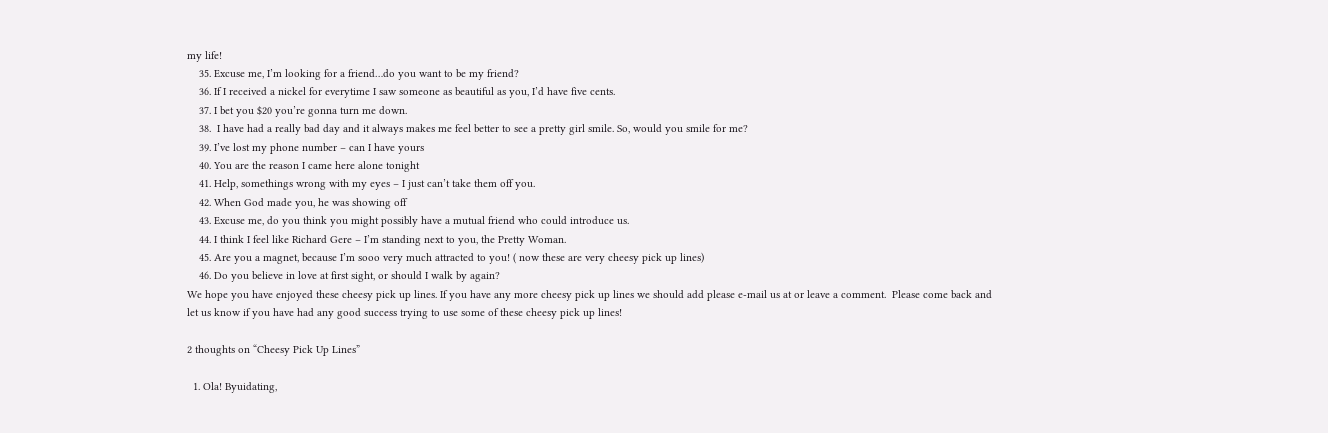my life!
    35. Excuse me, I’m looking for a friend…do you want to be my friend?
    36. If I received a nickel for everytime I saw someone as beautiful as you, I’d have five cents.
    37. I bet you $20 you’re gonna turn me down.
    38.  I have had a really bad day and it always makes me feel better to see a pretty girl smile. So, would you smile for me?
    39. I’ve lost my phone number – can I have yours
    40. You are the reason I came here alone tonight
    41. Help, somethings wrong with my eyes – I just can’t take them off you.
    42. When God made you, he was showing off
    43. Excuse me, do you think you might possibly have a mutual friend who could introduce us.
    44. I think I feel like Richard Gere – I’m standing next to you, the Pretty Woman.
    45. Are you a magnet, because I’m sooo very much attracted to you! ( now these are very cheesy pick up lines)
    46. Do you believe in love at first sight, or should I walk by again?
We hope you have enjoyed these cheesy pick up lines. If you have any more cheesy pick up lines we should add please e-mail us at or leave a comment.  Please come back and let us know if you have had any good success trying to use some of these cheesy pick up lines!

2 thoughts on “Cheesy Pick Up Lines”

  1. Ola! Byuidating,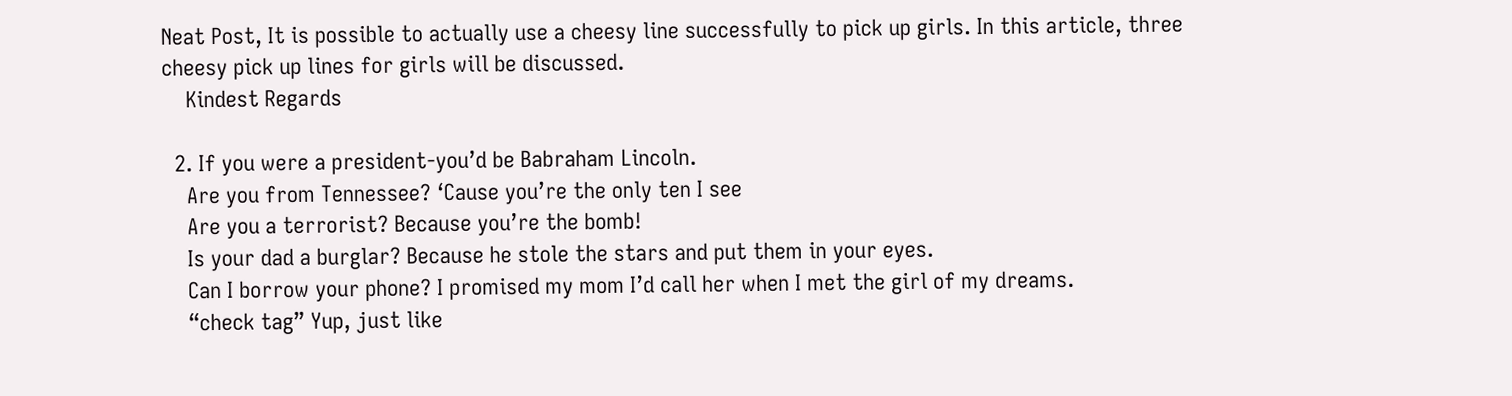Neat Post, It is possible to actually use a cheesy line successfully to pick up girls. In this article, three cheesy pick up lines for girls will be discussed.
    Kindest Regards

  2. If you were a president-you’d be Babraham Lincoln.
    Are you from Tennessee? ‘Cause you’re the only ten I see
    Are you a terrorist? Because you’re the bomb!
    Is your dad a burglar? Because he stole the stars and put them in your eyes.
    Can I borrow your phone? I promised my mom I’d call her when I met the girl of my dreams.
    “check tag” Yup, just like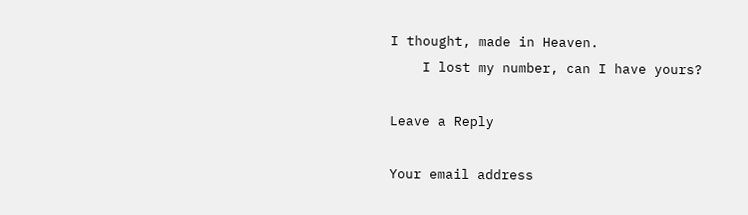I thought, made in Heaven.
    I lost my number, can I have yours?

Leave a Reply

Your email address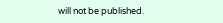will not be published.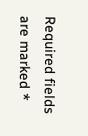Required fields are marked *